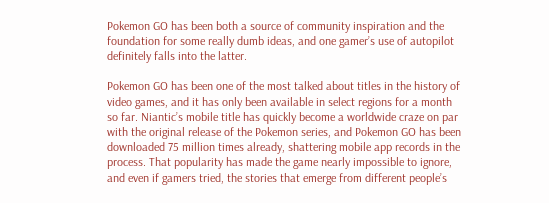Pokemon GO has been both a source of community inspiration and the foundation for some really dumb ideas, and one gamer’s use of autopilot definitely falls into the latter.

Pokemon GO has been one of the most talked about titles in the history of video games, and it has only been available in select regions for a month so far. Niantic’s mobile title has quickly become a worldwide craze on par with the original release of the Pokemon series, and Pokemon GO has been downloaded 75 million times already, shattering mobile app records in the process. That popularity has made the game nearly impossible to ignore, and even if gamers tried, the stories that emerge from different people’s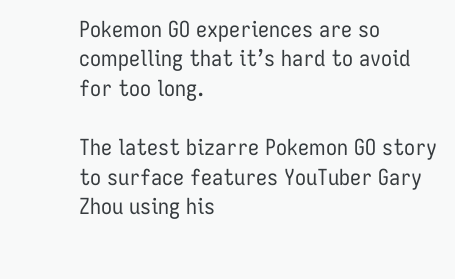Pokemon GO experiences are so compelling that it’s hard to avoid for too long.

The latest bizarre Pokemon GO story to surface features YouTuber Gary Zhou using his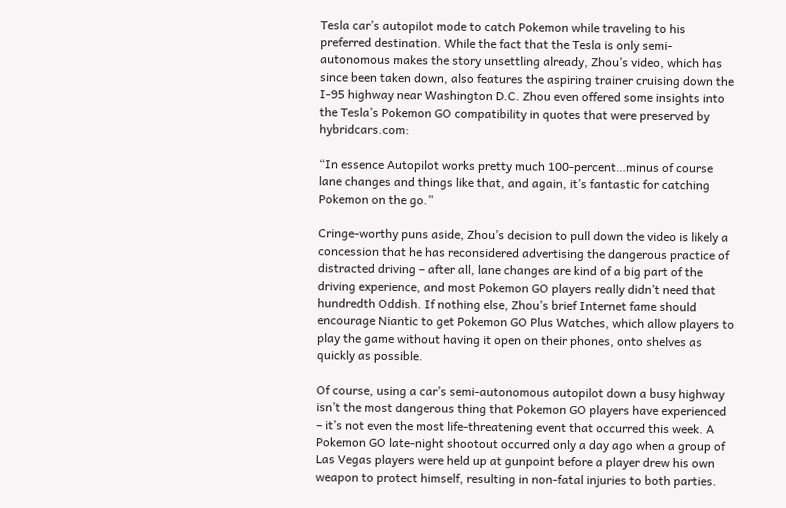Tesla car’s autopilot mode to catch Pokemon while traveling to his preferred destination. While the fact that the Tesla is only semi-autonomous makes the story unsettling already, Zhou’s video, which has since been taken down, also features the aspiring trainer cruising down the I-95 highway near Washington D.C. Zhou even offered some insights into the Tesla’s Pokemon GO compatibility in quotes that were preserved by hybridcars.com:

“In essence Autopilot works pretty much 100-percent…minus of course lane changes and things like that, and again, it’s fantastic for catching Pokemon on the go.”

Cringe-worthy puns aside, Zhou’s decision to pull down the video is likely a concession that he has reconsidered advertising the dangerous practice of distracted driving – after all, lane changes are kind of a big part of the driving experience, and most Pokemon GO players really didn’t need that hundredth Oddish. If nothing else, Zhou’s brief Internet fame should encourage Niantic to get Pokemon GO Plus Watches, which allow players to play the game without having it open on their phones, onto shelves as quickly as possible.

Of course, using a car’s semi-autonomous autopilot down a busy highway isn’t the most dangerous thing that Pokemon GO players have experienced – it’s not even the most life-threatening event that occurred this week. A Pokemon GO late-night shootout occurred only a day ago when a group of Las Vegas players were held up at gunpoint before a player drew his own weapon to protect himself, resulting in non-fatal injuries to both parties.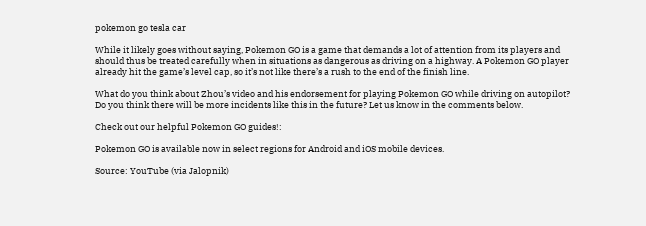pokemon go tesla car

While it likely goes without saying, Pokemon GO is a game that demands a lot of attention from its players and should thus be treated carefully when in situations as dangerous as driving on a highway. A Pokemon GO player already hit the game’s level cap, so it’s not like there’s a rush to the end of the finish line.

What do you think about Zhou’s video and his endorsement for playing Pokemon GO while driving on autopilot? Do you think there will be more incidents like this in the future? Let us know in the comments below.

Check out our helpful Pokemon GO guides!:

Pokemon GO is available now in select regions for Android and iOS mobile devices.

Source: YouTube (via Jalopnik)